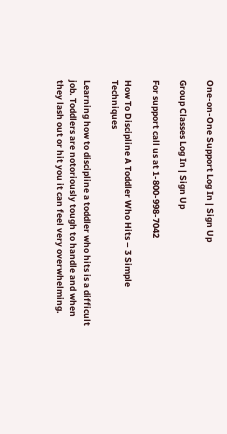One-on-One Support Log In | Sign Up

Group Classes Log In | Sign Up

For support call us at 1-800-998-7042

How To Discipline A Toddler Who Hits – 3 Simple Techniques

Learning how to discipline a toddler who hits is a difficult job. Toddlers are notoriously tough to handle and when they lash out or hit you it can feel very overwhelming.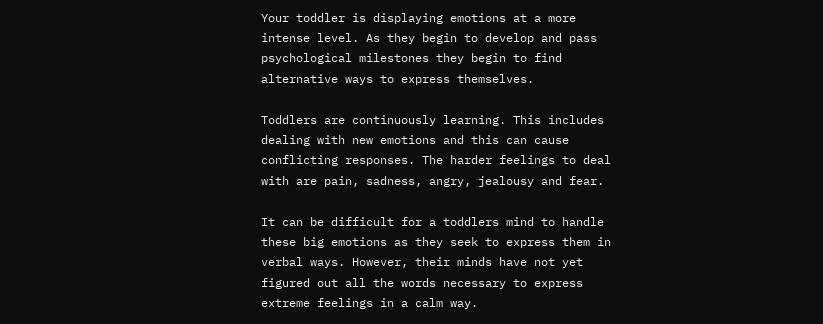Your toddler is displaying emotions at a more intense level. As they begin to develop and pass psychological milestones they begin to find alternative ways to express themselves.

Toddlers are continuously learning. This includes dealing with new emotions and this can cause conflicting responses. The harder feelings to deal with are pain, sadness, angry, jealousy and fear.

It can be difficult for a toddlers mind to handle these big emotions as they seek to express them in verbal ways. However, their minds have not yet figured out all the words necessary to express extreme feelings in a calm way.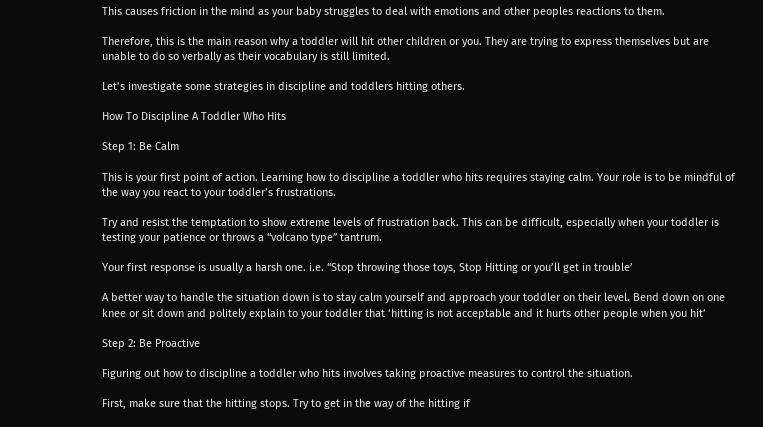This causes friction in the mind as your baby struggles to deal with emotions and other peoples reactions to them.

Therefore, this is the main reason why a toddler will hit other children or you. They are trying to express themselves but are unable to do so verbally as their vocabulary is still limited.

Let’s investigate some strategies in discipline and toddlers hitting others.

How To Discipline A Toddler Who Hits

Step 1: Be Calm

This is your first point of action. Learning how to discipline a toddler who hits requires staying calm. Your role is to be mindful of the way you react to your toddler’s frustrations.

Try and resist the temptation to show extreme levels of frustration back. This can be difficult, especially when your toddler is testing your patience or throws a “volcano type” tantrum.

Your first response is usually a harsh one. i.e. “Stop throwing those toys, Stop Hitting or you’ll get in trouble’

A better way to handle the situation down is to stay calm yourself and approach your toddler on their level. Bend down on one knee or sit down and politely explain to your toddler that ‘hitting is not acceptable and it hurts other people when you hit’

Step 2: Be Proactive

Figuring out how to discipline a toddler who hits involves taking proactive measures to control the situation.

First, make sure that the hitting stops. Try to get in the way of the hitting if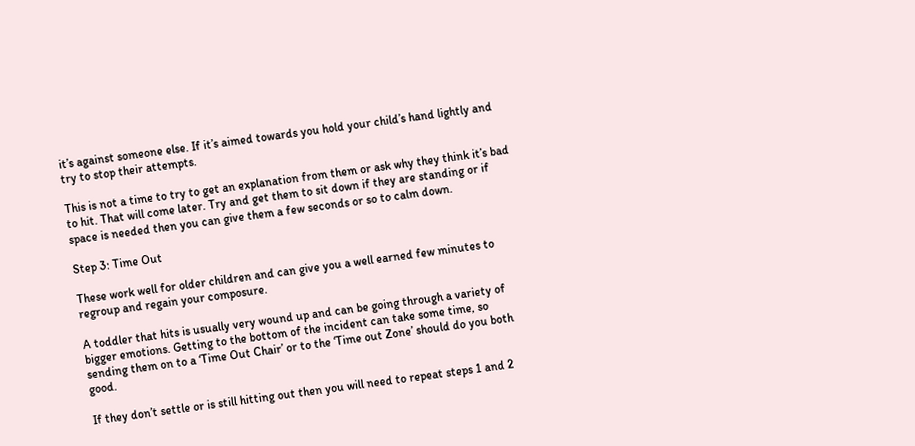it’s against someone else. If it’s aimed towards you hold your child’s hand lightly and try to stop their attempts.

This is not a time to try to get an explanation from them or ask why they think it’s bad to hit. That will come later. Try and get them to sit down if they are standing or if space is needed then you can give them a few seconds or so to calm down.

Step 3: Time Out

These work well for older children and can give you a well earned few minutes to regroup and regain your composure.

A toddler that hits is usually very wound up and can be going through a variety of bigger emotions. Getting to the bottom of the incident can take some time, so sending them on to a ‘Time Out Chair’ or to the ‘Time out Zone’ should do you both good.

If they don’t settle or is still hitting out then you will need to repeat steps 1 and 2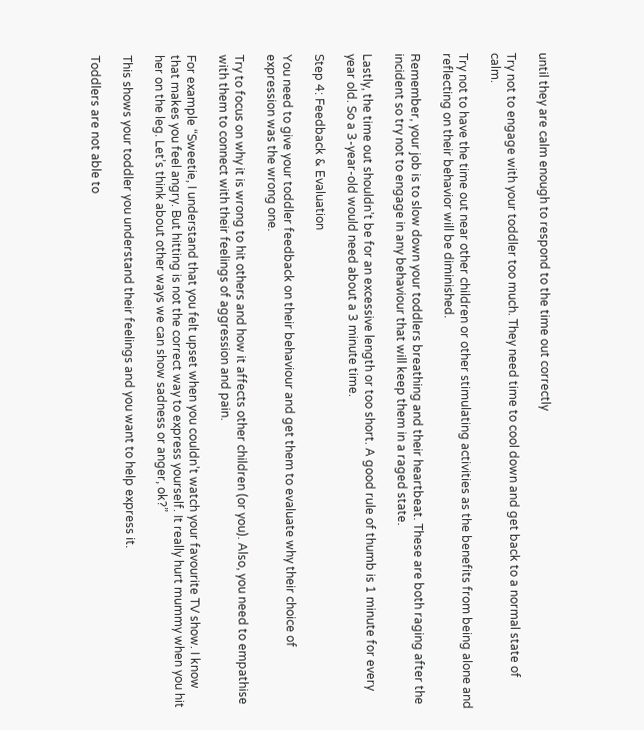until they are calm enough to respond to the time out correctly

Try not to engage with your toddler too much. They need time to cool down and get back to a normal state of calm.

Try not to have the time out near other children or other stimulating activities as the benefits from being alone and reflecting on their behavior will be diminished.

Remember, your job is to slow down your toddlers breathing and their heartbeat. These are both raging after the incident so try not to engage in any behaviour that will keep them in a raged state.

Lastly, the time out shouldn’t be for an excessive length or too short. A good rule of thumb is 1 minute for every year old. So a 3-year-old would need about a 3 minute time.

Step 4: Feedback & Evaluation

You need to give your toddler feedback on their behaviour and get them to evaluate why their choice of expression was the wrong one.

Try to focus on why it is wrong to hit others and how it affects other children (or you). Also, you need to empathise with them to connect with their feelings of aggression and pain.

For example “Sweetie, I understand that you felt upset when you couldn’t watch your favourite TV show. I know that makes you feel angry. But hitting is not the correct way to express yourself. It really hurt mummy when you hit her on the leg. Let’s think about other ways we can show sadness or anger, ok?”

This shows your toddler you understand their feelings and you want to help express it.

Toddlers are not able to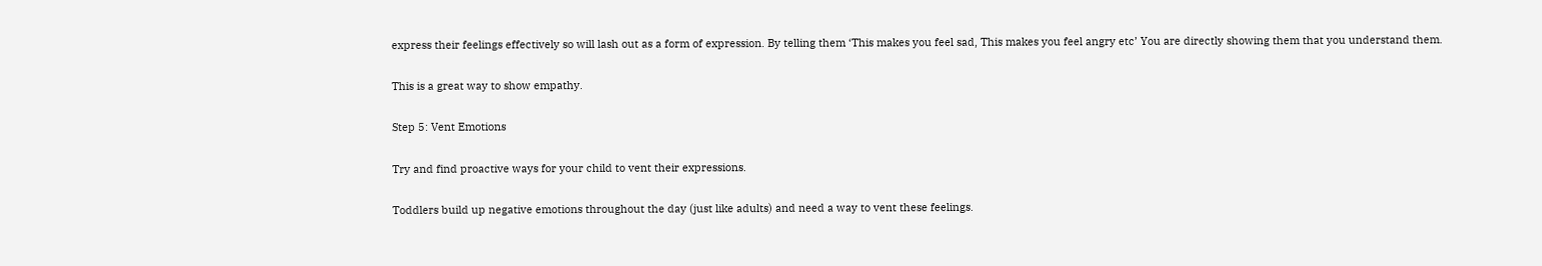express their feelings effectively so will lash out as a form of expression. By telling them ‘This makes you feel sad, This makes you feel angry etc’ You are directly showing them that you understand them.

This is a great way to show empathy.

Step 5: Vent Emotions

Try and find proactive ways for your child to vent their expressions.

Toddlers build up negative emotions throughout the day (just like adults) and need a way to vent these feelings.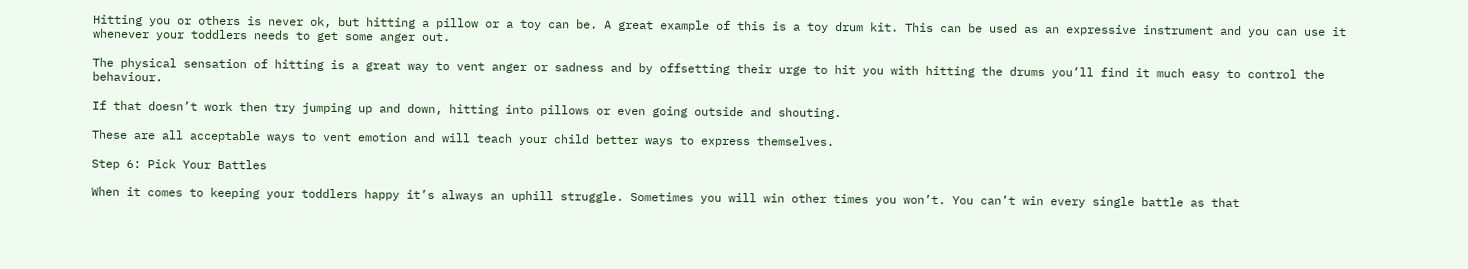Hitting you or others is never ok, but hitting a pillow or a toy can be. A great example of this is a toy drum kit. This can be used as an expressive instrument and you can use it whenever your toddlers needs to get some anger out.

The physical sensation of hitting is a great way to vent anger or sadness and by offsetting their urge to hit you with hitting the drums you’ll find it much easy to control the behaviour.

If that doesn’t work then try jumping up and down, hitting into pillows or even going outside and shouting.

These are all acceptable ways to vent emotion and will teach your child better ways to express themselves.

Step 6: Pick Your Battles

When it comes to keeping your toddlers happy it’s always an uphill struggle. Sometimes you will win other times you won’t. You can’t win every single battle as that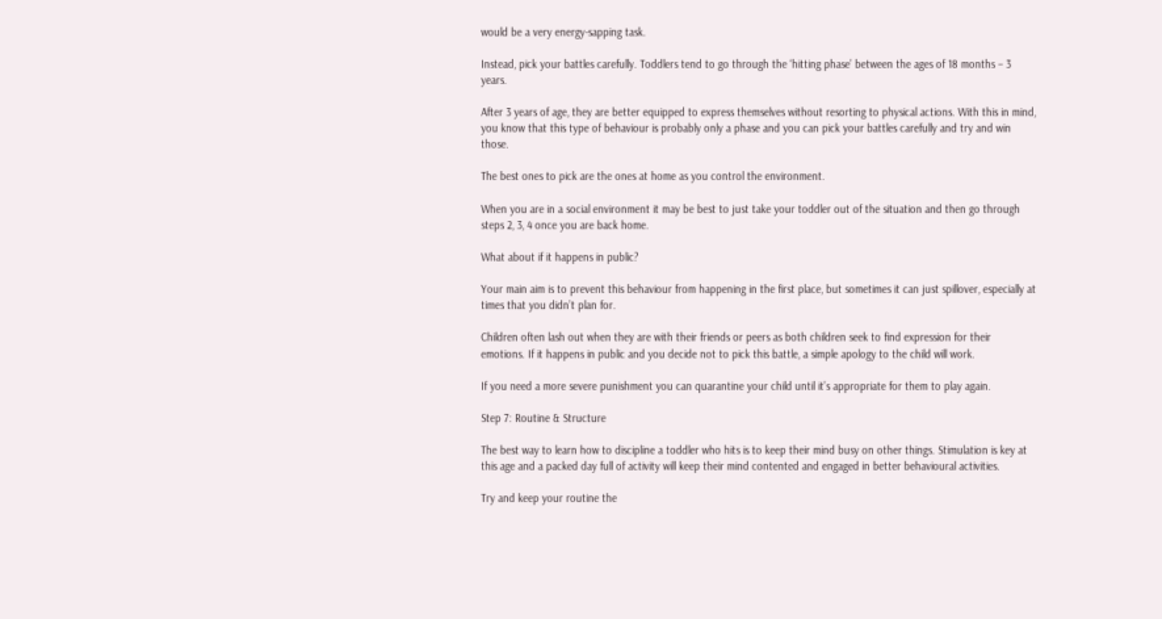would be a very energy-sapping task.

Instead, pick your battles carefully. Toddlers tend to go through the ‘hitting phase’ between the ages of 18 months – 3 years.

After 3 years of age, they are better equipped to express themselves without resorting to physical actions. With this in mind, you know that this type of behaviour is probably only a phase and you can pick your battles carefully and try and win those.

The best ones to pick are the ones at home as you control the environment.

When you are in a social environment it may be best to just take your toddler out of the situation and then go through steps 2, 3, 4 once you are back home.

What about if it happens in public?

Your main aim is to prevent this behaviour from happening in the first place, but sometimes it can just spillover, especially at times that you didn’t plan for.

Children often lash out when they are with their friends or peers as both children seek to find expression for their emotions. If it happens in public and you decide not to pick this battle, a simple apology to the child will work.

If you need a more severe punishment you can quarantine your child until it’s appropriate for them to play again.

Step 7: Routine & Structure

The best way to learn how to discipline a toddler who hits is to keep their mind busy on other things. Stimulation is key at this age and a packed day full of activity will keep their mind contented and engaged in better behavioural activities.

Try and keep your routine the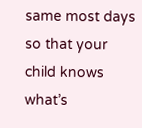same most days so that your child knows what’s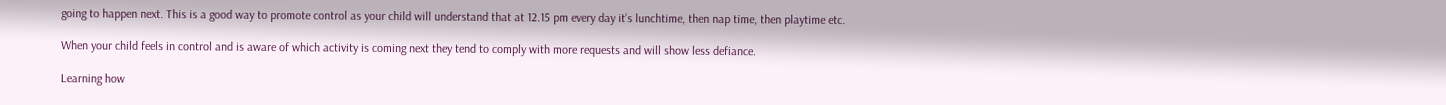going to happen next. This is a good way to promote control as your child will understand that at 12.15 pm every day it’s lunchtime, then nap time, then playtime etc.

When your child feels in control and is aware of which activity is coming next they tend to comply with more requests and will show less defiance.

Learning how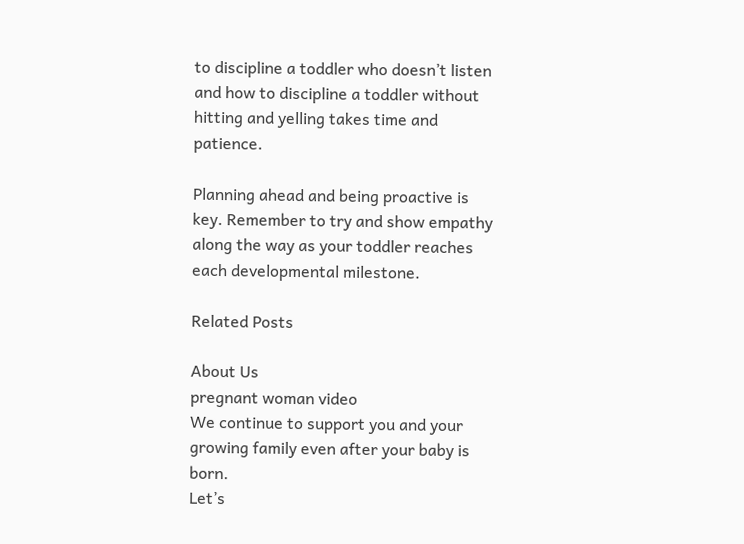to discipline a toddler who doesn’t listen and how to discipline a toddler without hitting and yelling takes time and patience.

Planning ahead and being proactive is key. Remember to try and show empathy along the way as your toddler reaches each developmental milestone.

Related Posts

About Us
pregnant woman video
We continue to support you and your growing family even after your baby is born.
Let’s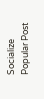Socialize
Popular Post